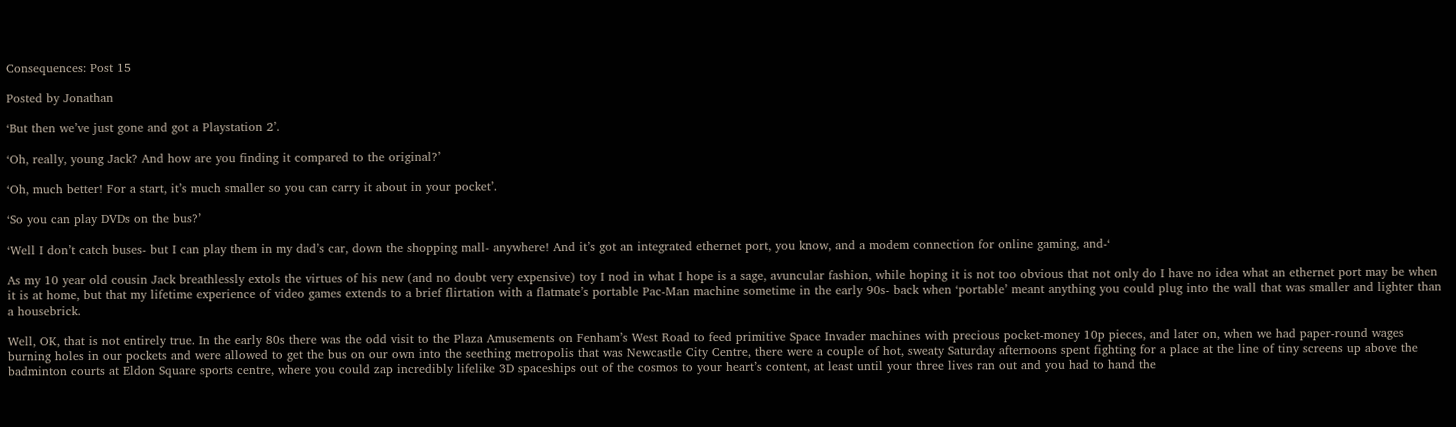Consequences: Post 15

Posted by Jonathan

‘But then we’ve just gone and got a Playstation 2’.

‘Oh, really, young Jack? And how are you finding it compared to the original?’

‘Oh, much better! For a start, it’s much smaller so you can carry it about in your pocket’.

‘So you can play DVDs on the bus?’

‘Well I don’t catch buses- but I can play them in my dad’s car, down the shopping mall- anywhere! And it’s got an integrated ethernet port, you know, and a modem connection for online gaming, and-‘

As my 10 year old cousin Jack breathlessly extols the virtues of his new (and no doubt very expensive) toy I nod in what I hope is a sage, avuncular fashion, while hoping it is not too obvious that not only do I have no idea what an ethernet port may be when it is at home, but that my lifetime experience of video games extends to a brief flirtation with a flatmate’s portable Pac-Man machine sometime in the early 90s- back when ‘portable’ meant anything you could plug into the wall that was smaller and lighter than a housebrick.

Well, OK, that is not entirely true. In the early 80s there was the odd visit to the Plaza Amusements on Fenham’s West Road to feed primitive Space Invader machines with precious pocket-money 10p pieces, and later on, when we had paper-round wages burning holes in our pockets and were allowed to get the bus on our own into the seething metropolis that was Newcastle City Centre, there were a couple of hot, sweaty Saturday afternoons spent fighting for a place at the line of tiny screens up above the badminton courts at Eldon Square sports centre, where you could zap incredibly lifelike 3D spaceships out of the cosmos to your heart’s content, at least until your three lives ran out and you had to hand the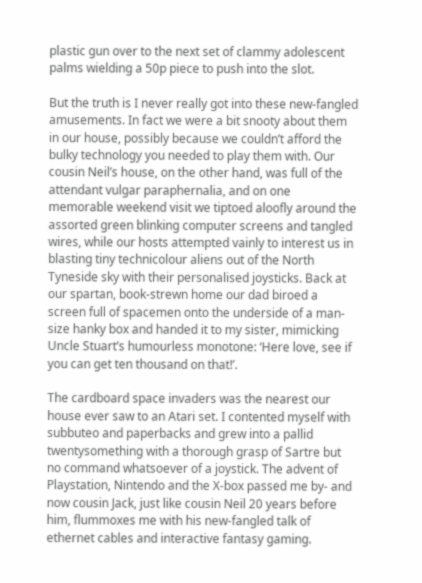plastic gun over to the next set of clammy adolescent palms wielding a 50p piece to push into the slot.

But the truth is I never really got into these new-fangled amusements. In fact we were a bit snooty about them in our house, possibly because we couldn’t afford the bulky technology you needed to play them with. Our cousin Neil’s house, on the other hand, was full of the attendant vulgar paraphernalia, and on one memorable weekend visit we tiptoed aloofly around the assorted green blinking computer screens and tangled wires, while our hosts attempted vainly to interest us in blasting tiny technicolour aliens out of the North Tyneside sky with their personalised joysticks. Back at our spartan, book-strewn home our dad biroed a screen full of spacemen onto the underside of a man-size hanky box and handed it to my sister, mimicking Uncle Stuart’s humourless monotone: ‘Here love, see if you can get ten thousand on that!’.

The cardboard space invaders was the nearest our house ever saw to an Atari set. I contented myself with subbuteo and paperbacks and grew into a pallid twentysomething with a thorough grasp of Sartre but no command whatsoever of a joystick. The advent of Playstation, Nintendo and the X-box passed me by- and now cousin Jack, just like cousin Neil 20 years before him, flummoxes me with his new-fangled talk of ethernet cables and interactive fantasy gaming.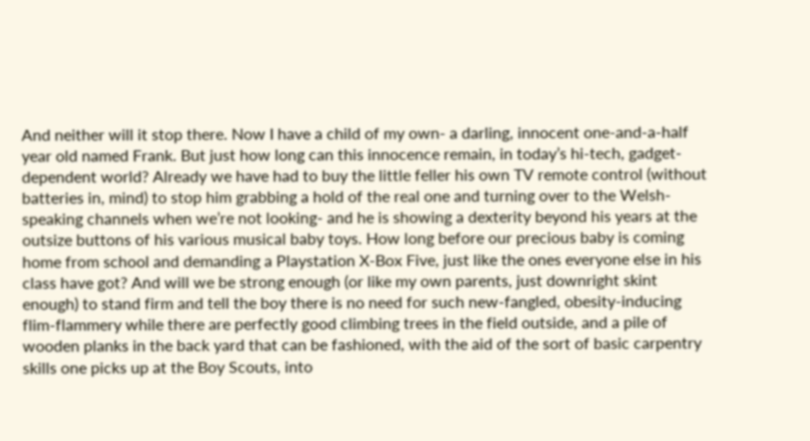And neither will it stop there. Now I have a child of my own- a darling, innocent one-and-a-half year old named Frank. But just how long can this innocence remain, in today’s hi-tech, gadget-dependent world? Already we have had to buy the little feller his own TV remote control (without batteries in, mind) to stop him grabbing a hold of the real one and turning over to the Welsh-speaking channels when we’re not looking- and he is showing a dexterity beyond his years at the outsize buttons of his various musical baby toys. How long before our precious baby is coming home from school and demanding a Playstation X-Box Five, just like the ones everyone else in his class have got? And will we be strong enough (or like my own parents, just downright skint enough) to stand firm and tell the boy there is no need for such new-fangled, obesity-inducing flim-flammery while there are perfectly good climbing trees in the field outside, and a pile of wooden planks in the back yard that can be fashioned, with the aid of the sort of basic carpentry skills one picks up at the Boy Scouts, into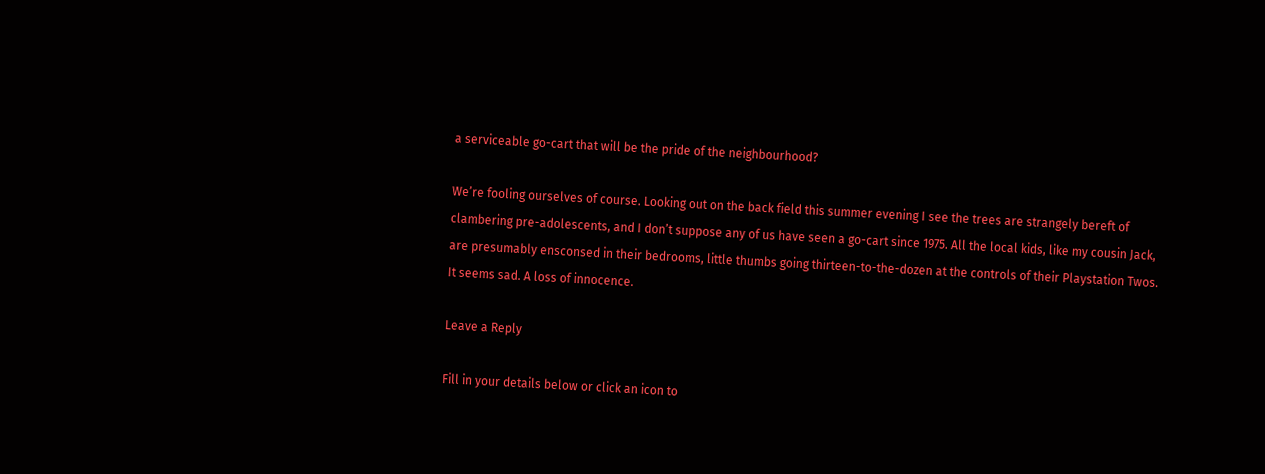a serviceable go-cart that will be the pride of the neighbourhood?

We’re fooling ourselves of course. Looking out on the back field this summer evening I see the trees are strangely bereft of clambering pre-adolescents, and I don’t suppose any of us have seen a go-cart since 1975. All the local kids, like my cousin Jack, are presumably ensconsed in their bedrooms, little thumbs going thirteen-to-the-dozen at the controls of their Playstation Twos. It seems sad. A loss of innocence.

Leave a Reply

Fill in your details below or click an icon to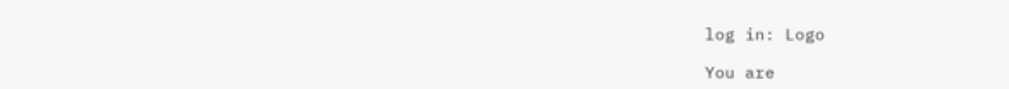log in: Logo

You are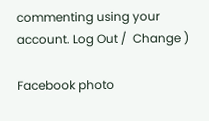commenting using your account. Log Out /  Change )

Facebook photo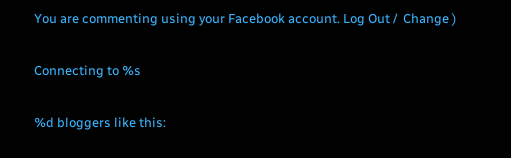You are commenting using your Facebook account. Log Out /  Change )

Connecting to %s

%d bloggers like this: